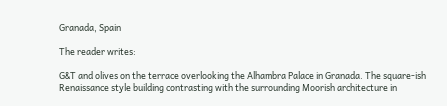Granada, Spain

The reader writes:

G&T and olives on the terrace overlooking the Alhambra Palace in Granada. The square-ish Renaissance style building contrasting with the surrounding Moorish architecture in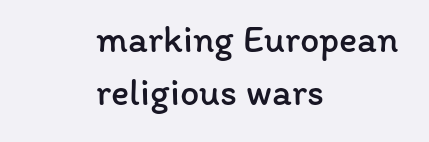marking European religious wars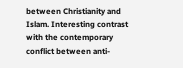between Christianity and Islam. Interesting contrast with the contemporary conflict between anti-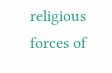religious forces of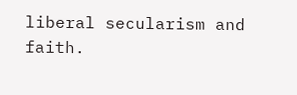liberal secularism and faith.